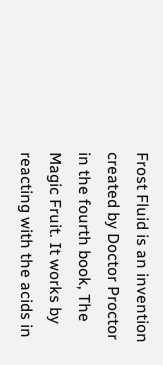Frost Fluid is an invention created by Doctor Proctor in the fourth book, The Magic Fruit. It works by reacting with the acids in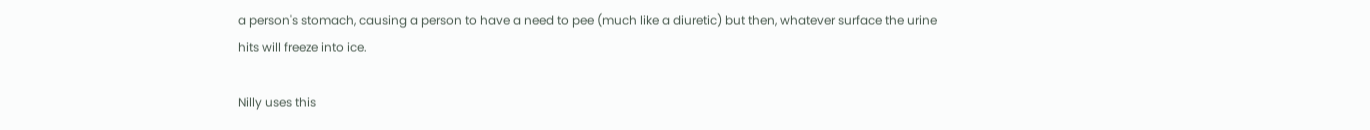a person's stomach, causing a person to have a need to pee (much like a diuretic) but then, whatever surface the urine hits will freeze into ice.

Nilly uses this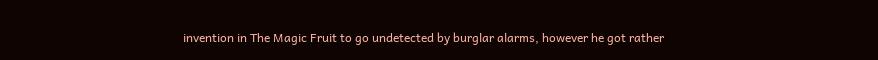invention in The Magic Fruit to go undetected by burglar alarms, however he got rather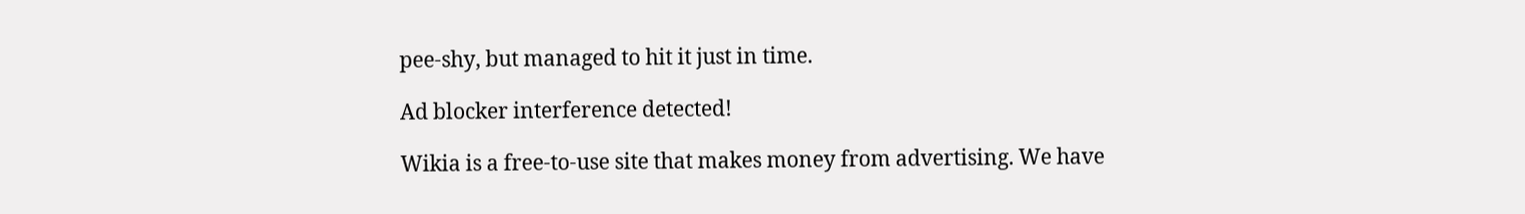pee-shy, but managed to hit it just in time.

Ad blocker interference detected!

Wikia is a free-to-use site that makes money from advertising. We have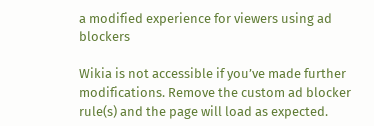a modified experience for viewers using ad blockers

Wikia is not accessible if you’ve made further modifications. Remove the custom ad blocker rule(s) and the page will load as expected.